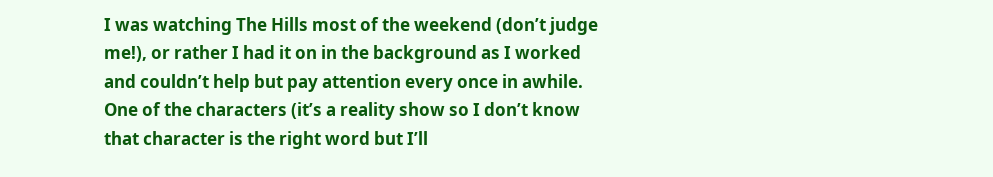I was watching The Hills most of the weekend (don’t judge me!), or rather I had it on in the background as I worked and couldn’t help but pay attention every once in awhile.  One of the characters (it’s a reality show so I don’t know that character is the right word but I’ll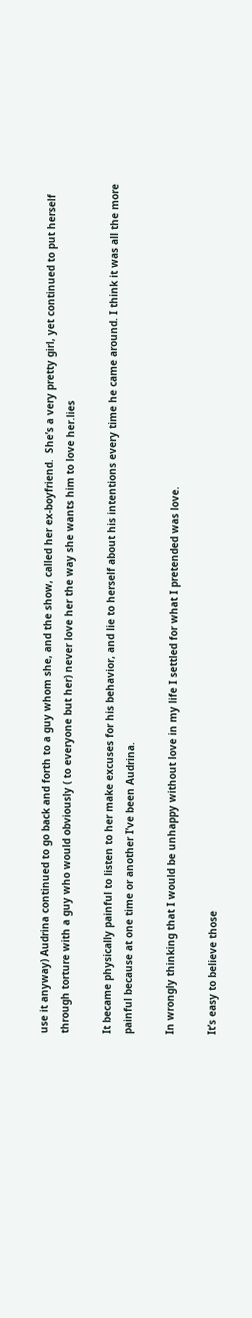use it anyway) Audrina continued to go back and forth to a guy whom she, and the show, called her ex-boyfriend.  She’s a very pretty girl, yet continued to put herself through torture with a guy who would obviously ( to everyone but her) never love her the way she wants him to love her.lies

It became physically painful to listen to her make excuses for his behavior, and lie to herself about his intentions every time he came around. I think it was all the more painful because at one time or another I’ve been Audrina.

In wrongly thinking that I would be unhappy without love in my life I settled for what I pretended was love.

It’s easy to believe those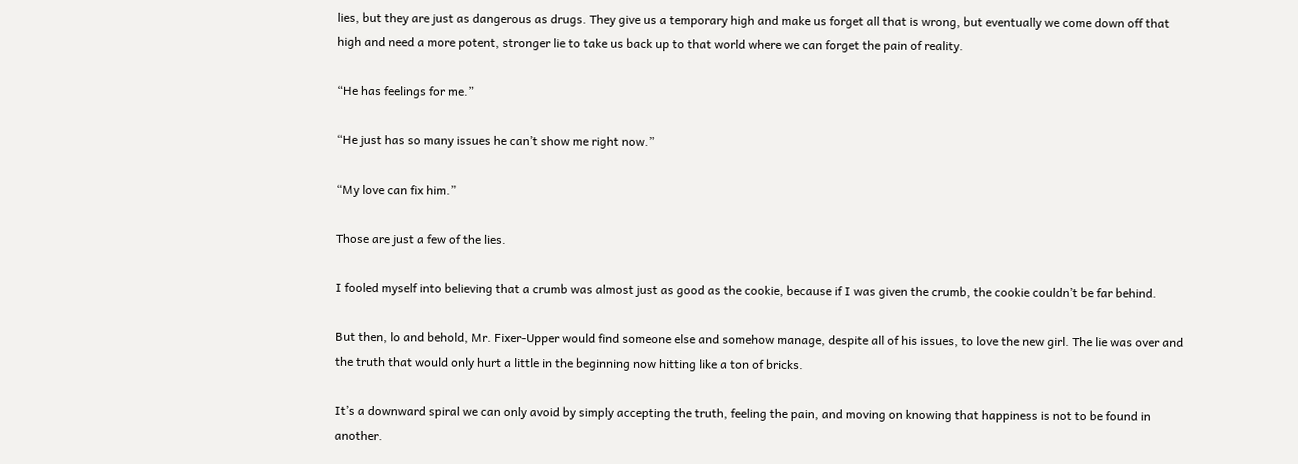lies, but they are just as dangerous as drugs. They give us a temporary high and make us forget all that is wrong, but eventually we come down off that high and need a more potent, stronger lie to take us back up to that world where we can forget the pain of reality.

“He has feelings for me.”

“He just has so many issues he can’t show me right now.”

“My love can fix him.”

Those are just a few of the lies.

I fooled myself into believing that a crumb was almost just as good as the cookie, because if I was given the crumb, the cookie couldn’t be far behind.

But then, lo and behold, Mr. Fixer-Upper would find someone else and somehow manage, despite all of his issues, to love the new girl. The lie was over and the truth that would only hurt a little in the beginning now hitting like a ton of bricks.

It’s a downward spiral we can only avoid by simply accepting the truth, feeling the pain, and moving on knowing that happiness is not to be found in another.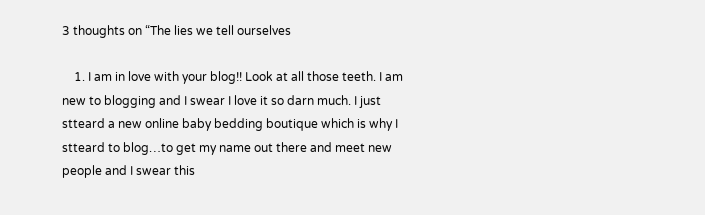3 thoughts on “The lies we tell ourselves

    1. I am in love with your blog!! Look at all those teeth. I am new to blogging and I swear I love it so darn much. I just stteard a new online baby bedding boutique which is why I stteard to blog…to get my name out there and meet new people and I swear this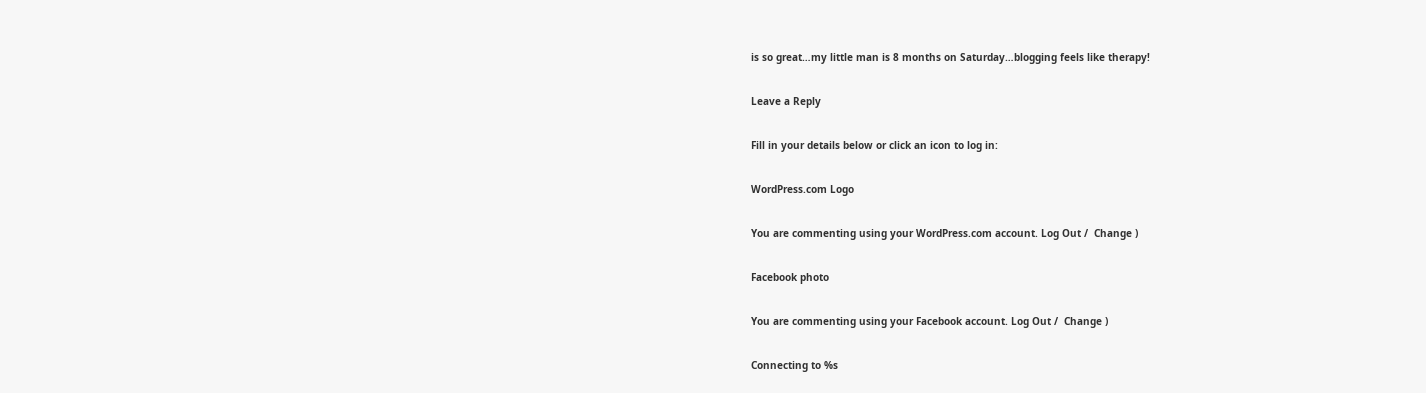is so great…my little man is 8 months on Saturday…blogging feels like therapy!

Leave a Reply

Fill in your details below or click an icon to log in:

WordPress.com Logo

You are commenting using your WordPress.com account. Log Out /  Change )

Facebook photo

You are commenting using your Facebook account. Log Out /  Change )

Connecting to %s